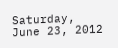Saturday, June 23, 2012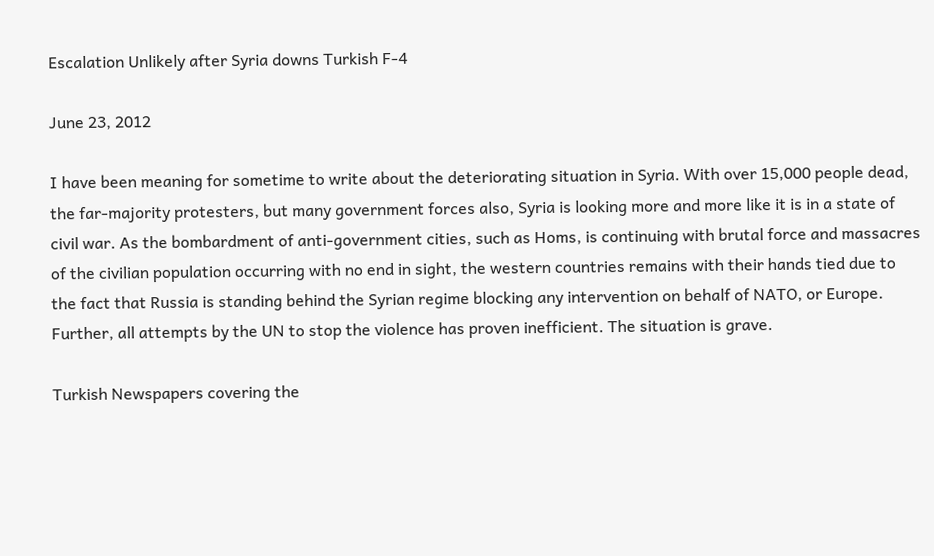Escalation Unlikely after Syria downs Turkish F-4

June 23, 2012

I have been meaning for sometime to write about the deteriorating situation in Syria. With over 15,000 people dead, the far-majority protesters, but many government forces also, Syria is looking more and more like it is in a state of civil war. As the bombardment of anti-government cities, such as Homs, is continuing with brutal force and massacres of the civilian population occurring with no end in sight, the western countries remains with their hands tied due to the fact that Russia is standing behind the Syrian regime blocking any intervention on behalf of NATO, or Europe. Further, all attempts by the UN to stop the violence has proven inefficient. The situation is grave.

Turkish Newspapers covering the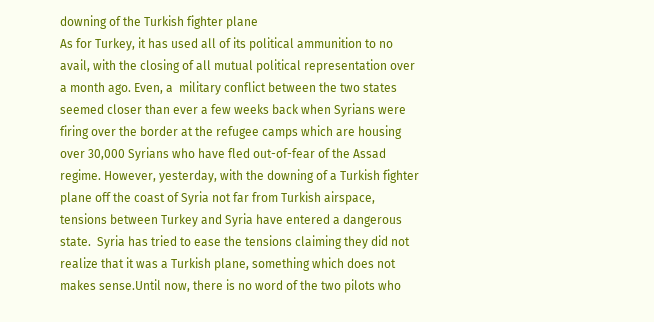downing of the Turkish fighter plane
As for Turkey, it has used all of its political ammunition to no avail, with the closing of all mutual political representation over a month ago. Even, a  military conflict between the two states seemed closer than ever a few weeks back when Syrians were firing over the border at the refugee camps which are housing over 30,000 Syrians who have fled out-of-fear of the Assad regime. However, yesterday, with the downing of a Turkish fighter plane off the coast of Syria not far from Turkish airspace, tensions between Turkey and Syria have entered a dangerous state.  Syria has tried to ease the tensions claiming they did not realize that it was a Turkish plane, something which does not makes sense.Until now, there is no word of the two pilots who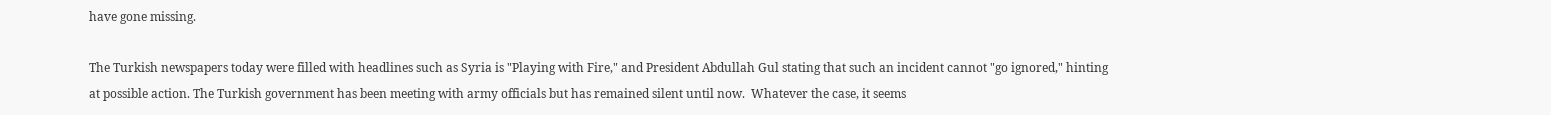have gone missing.

The Turkish newspapers today were filled with headlines such as Syria is "Playing with Fire," and President Abdullah Gul stating that such an incident cannot "go ignored," hinting at possible action. The Turkish government has been meeting with army officials but has remained silent until now.  Whatever the case, it seems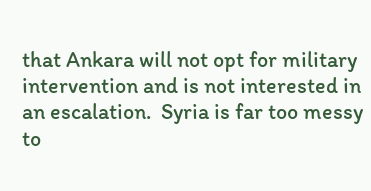that Ankara will not opt for military intervention and is not interested in an escalation.  Syria is far too messy to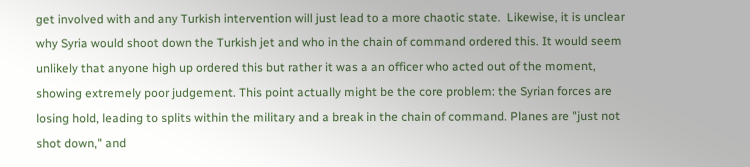get involved with and any Turkish intervention will just lead to a more chaotic state.  Likewise, it is unclear why Syria would shoot down the Turkish jet and who in the chain of command ordered this. It would seem unlikely that anyone high up ordered this but rather it was a an officer who acted out of the moment, showing extremely poor judgement. This point actually might be the core problem: the Syrian forces are losing hold, leading to splits within the military and a break in the chain of command. Planes are "just not shot down," and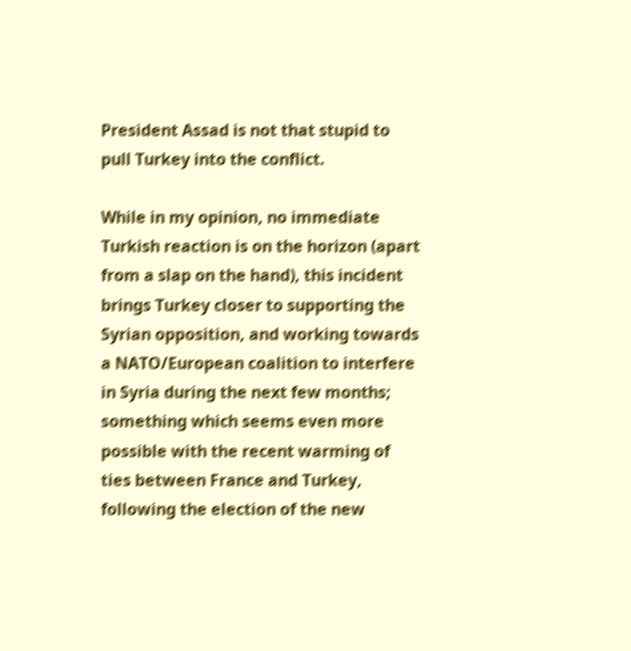President Assad is not that stupid to pull Turkey into the conflict.

While in my opinion, no immediate Turkish reaction is on the horizon (apart from a slap on the hand), this incident brings Turkey closer to supporting the Syrian opposition, and working towards a NATO/European coalition to interfere in Syria during the next few months; something which seems even more possible with the recent warming of ties between France and Turkey, following the election of the new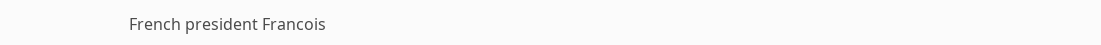French president Francois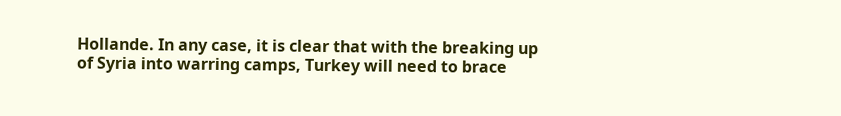Hollande. In any case, it is clear that with the breaking up of Syria into warring camps, Turkey will need to brace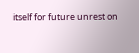itself for future unrest on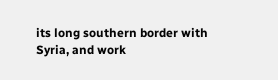its long southern border with Syria, and work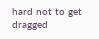hard not to get dragged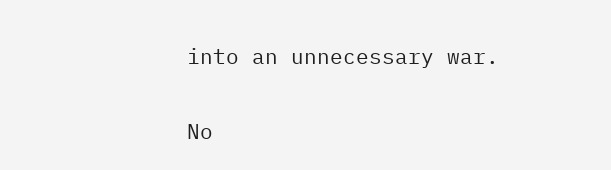into an unnecessary war.

No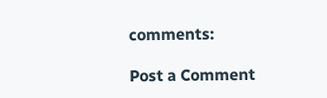comments:

Post a Comment